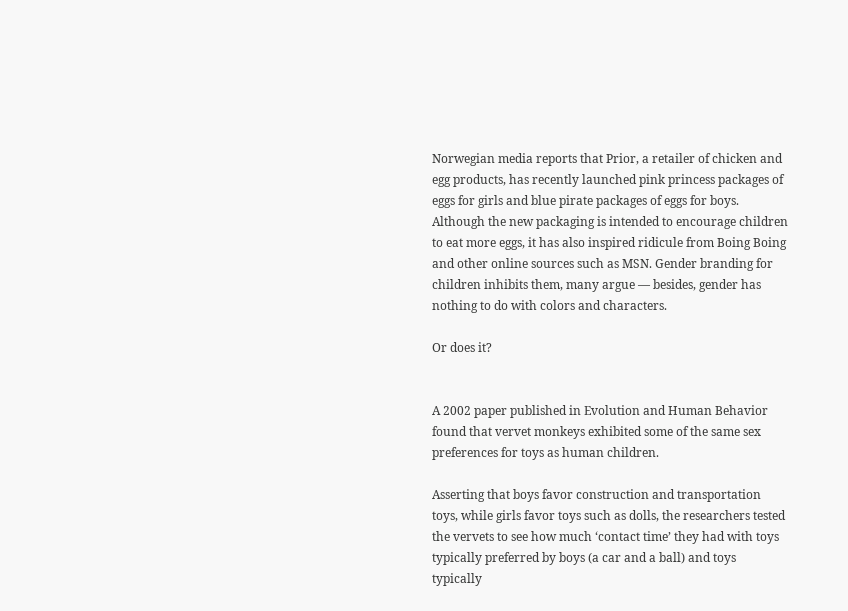Norwegian media reports that Prior, a retailer of chicken and egg products, has recently launched pink princess packages of eggs for girls and blue pirate packages of eggs for boys. Although the new packaging is intended to encourage children to eat more eggs, it has also inspired ridicule from Boing Boing and other online sources such as MSN. Gender branding for children inhibits them, many argue — besides, gender has nothing to do with colors and characters.

Or does it?


A 2002 paper published in Evolution and Human Behavior found that vervet monkeys exhibited some of the same sex preferences for toys as human children.

Asserting that boys favor construction and transportation toys, while girls favor toys such as dolls, the researchers tested the vervets to see how much ‘contact time’ they had with toys typically preferred by boys (a car and a ball) and toys typically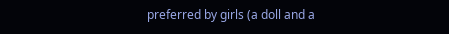preferred by girls (a doll and a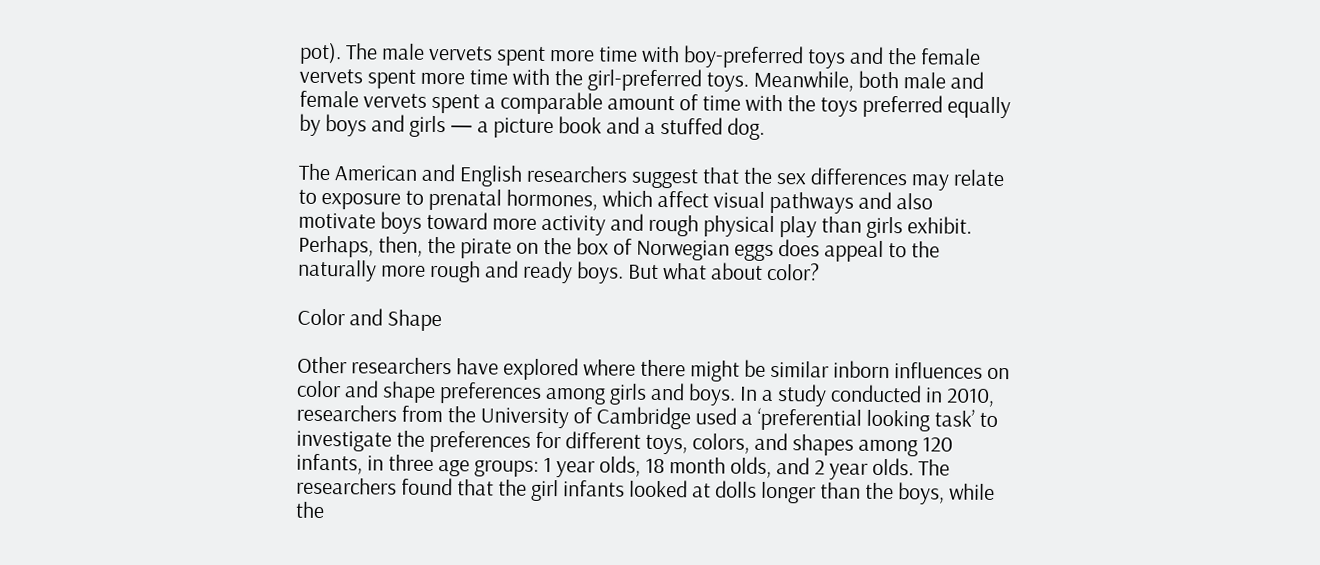pot). The male vervets spent more time with boy-preferred toys and the female vervets spent more time with the girl-preferred toys. Meanwhile, both male and female vervets spent a comparable amount of time with the toys preferred equally by boys and girls — a picture book and a stuffed dog.

The American and English researchers suggest that the sex differences may relate to exposure to prenatal hormones, which affect visual pathways and also motivate boys toward more activity and rough physical play than girls exhibit. Perhaps, then, the pirate on the box of Norwegian eggs does appeal to the naturally more rough and ready boys. But what about color?

Color and Shape

Other researchers have explored where there might be similar inborn influences on color and shape preferences among girls and boys. In a study conducted in 2010, researchers from the University of Cambridge used a ‘preferential looking task’ to investigate the preferences for different toys, colors, and shapes among 120 infants, in three age groups: 1 year olds, 18 month olds, and 2 year olds. The researchers found that the girl infants looked at dolls longer than the boys, while the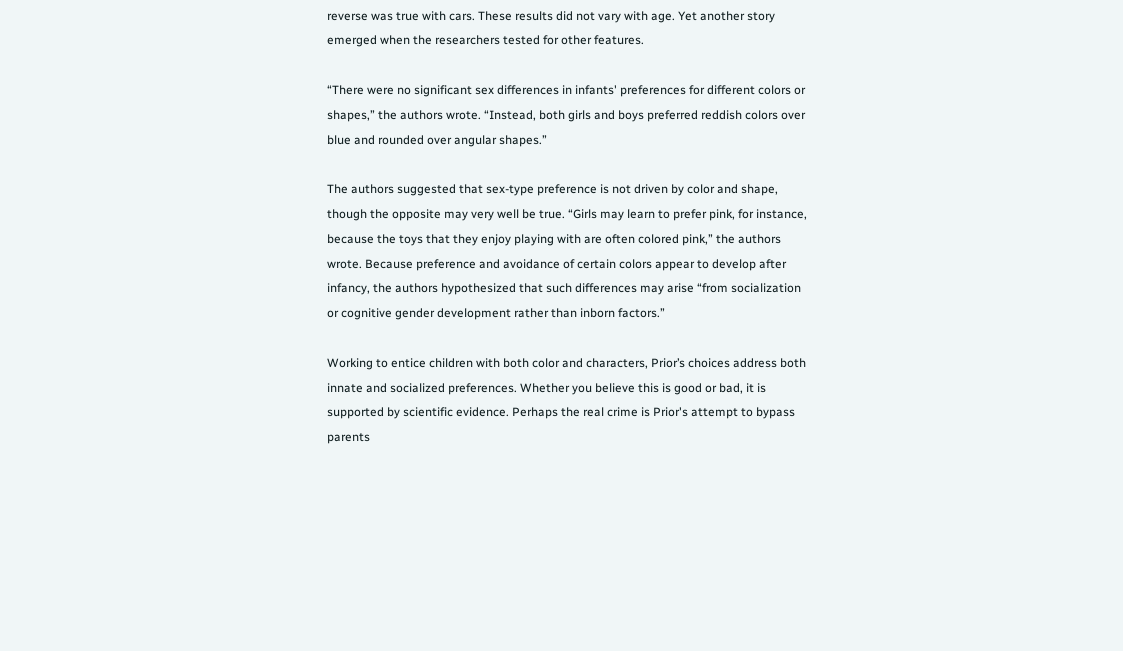reverse was true with cars. These results did not vary with age. Yet another story emerged when the researchers tested for other features.

“There were no significant sex differences in infants' preferences for different colors or shapes,” the authors wrote. “Instead, both girls and boys preferred reddish colors over blue and rounded over angular shapes.”

The authors suggested that sex-type preference is not driven by color and shape, though the opposite may very well be true. “Girls may learn to prefer pink, for instance, because the toys that they enjoy playing with are often colored pink,” the authors wrote. Because preference and avoidance of certain colors appear to develop after infancy, the authors hypothesized that such differences may arise “from socialization or cognitive gender development rather than inborn factors.”

Working to entice children with both color and characters, Prior’s choices address both innate and socialized preferences. Whether you believe this is good or bad, it is supported by scientific evidence. Perhaps the real crime is Prior's attempt to bypass parents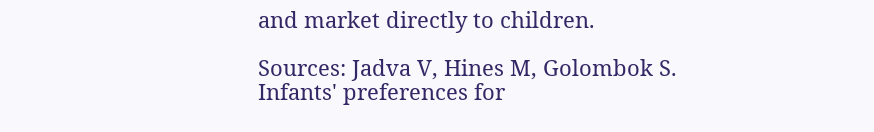and market directly to children.

Sources: Jadva V, Hines M, Golombok S. Infants' preferences for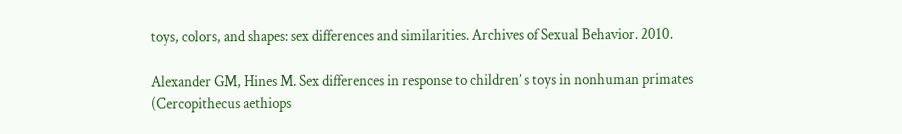toys, colors, and shapes: sex differences and similarities. Archives of Sexual Behavior. 2010.

Alexander GM, Hines M. Sex differences in response to children’ s toys in nonhuman primates (Cercopithecus aethiops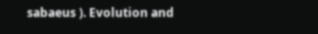sabaeus ). Evolution and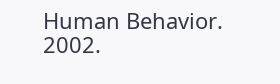Human Behavior. 2002.